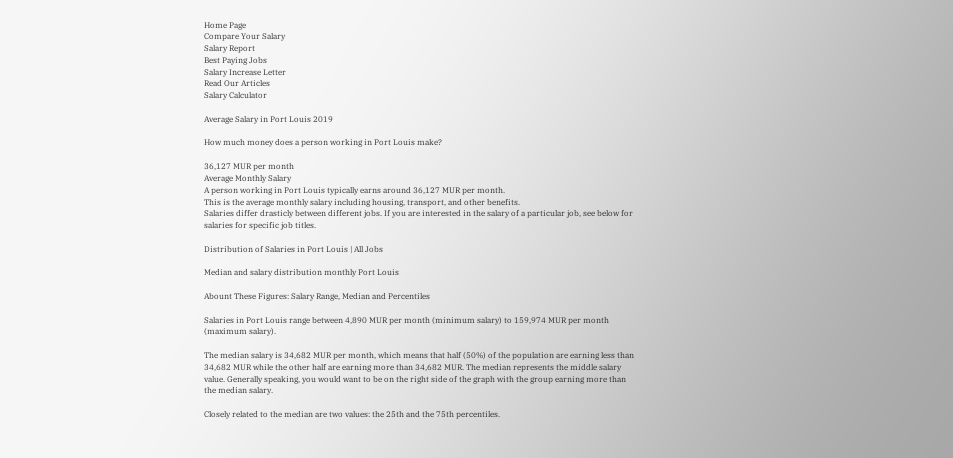Home Page
Compare Your Salary
Salary Report
Best Paying Jobs
Salary Increase Letter
Read Our Articles
Salary Calculator

Average Salary in Port Louis 2019

How much money does a person working in Port Louis make?

36,127 MUR per month
Average Monthly Salary
A person working in Port Louis typically earns around 36,127 MUR per month.
This is the average monthly salary including housing, transport, and other benefits.
Salaries differ drasticly between different jobs. If you are interested in the salary of a particular job, see below for salaries for specific job titles.

Distribution of Salaries in Port Louis | All Jobs

Median and salary distribution monthly Port Louis

Abount These Figures: Salary Range, Median and Percentiles

Salaries in Port Louis range between 4,890 MUR per month (minimum salary) to 159,974 MUR per month (maximum salary).

The median salary is 34,682 MUR per month, which means that half (50%) of the population are earning less than 34,682 MUR while the other half are earning more than 34,682 MUR. The median represents the middle salary value. Generally speaking, you would want to be on the right side of the graph with the group earning more than the median salary.

Closely related to the median are two values: the 25th and the 75th percentiles.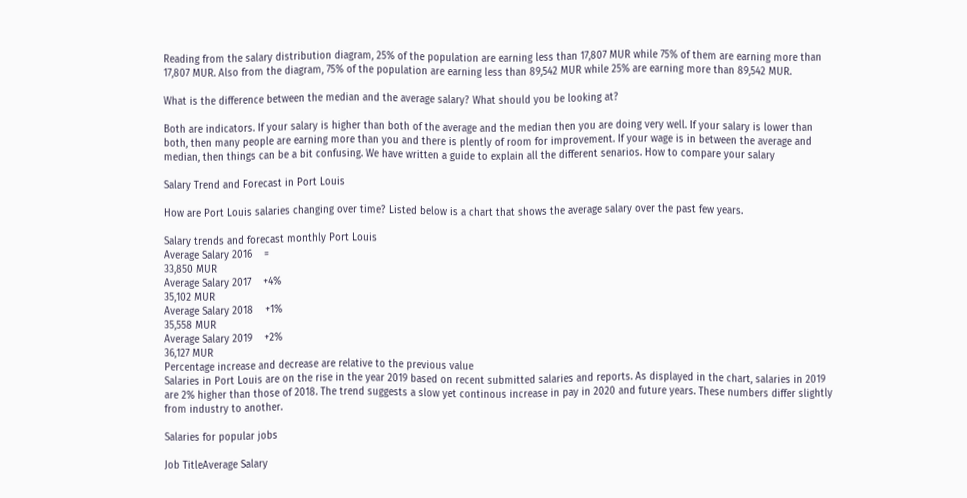Reading from the salary distribution diagram, 25% of the population are earning less than 17,807 MUR while 75% of them are earning more than 17,807 MUR. Also from the diagram, 75% of the population are earning less than 89,542 MUR while 25% are earning more than 89,542 MUR.

What is the difference between the median and the average salary? What should you be looking at?

Both are indicators. If your salary is higher than both of the average and the median then you are doing very well. If your salary is lower than both, then many people are earning more than you and there is plently of room for improvement. If your wage is in between the average and median, then things can be a bit confusing. We have written a guide to explain all the different senarios. How to compare your salary

Salary Trend and Forecast in Port Louis

How are Port Louis salaries changing over time? Listed below is a chart that shows the average salary over the past few years.

Salary trends and forecast monthly Port Louis
Average Salary 2016    =
33,850 MUR
Average Salary 2017    +4%
35,102 MUR
Average Salary 2018    +1%
35,558 MUR
Average Salary 2019    +2%
36,127 MUR
Percentage increase and decrease are relative to the previous value
Salaries in Port Louis are on the rise in the year 2019 based on recent submitted salaries and reports. As displayed in the chart, salaries in 2019 are 2% higher than those of 2018. The trend suggests a slow yet continous increase in pay in 2020 and future years. These numbers differ slightly from industry to another.

Salaries for popular jobs

Job TitleAverage Salary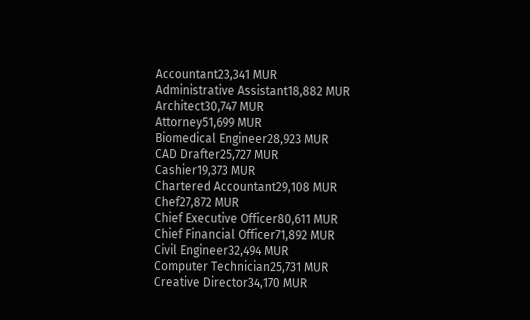Accountant23,341 MUR
Administrative Assistant18,882 MUR
Architect30,747 MUR
Attorney51,699 MUR
Biomedical Engineer28,923 MUR
CAD Drafter25,727 MUR
Cashier19,373 MUR
Chartered Accountant29,108 MUR
Chef27,872 MUR
Chief Executive Officer80,611 MUR
Chief Financial Officer71,892 MUR
Civil Engineer32,494 MUR
Computer Technician25,731 MUR
Creative Director34,170 MUR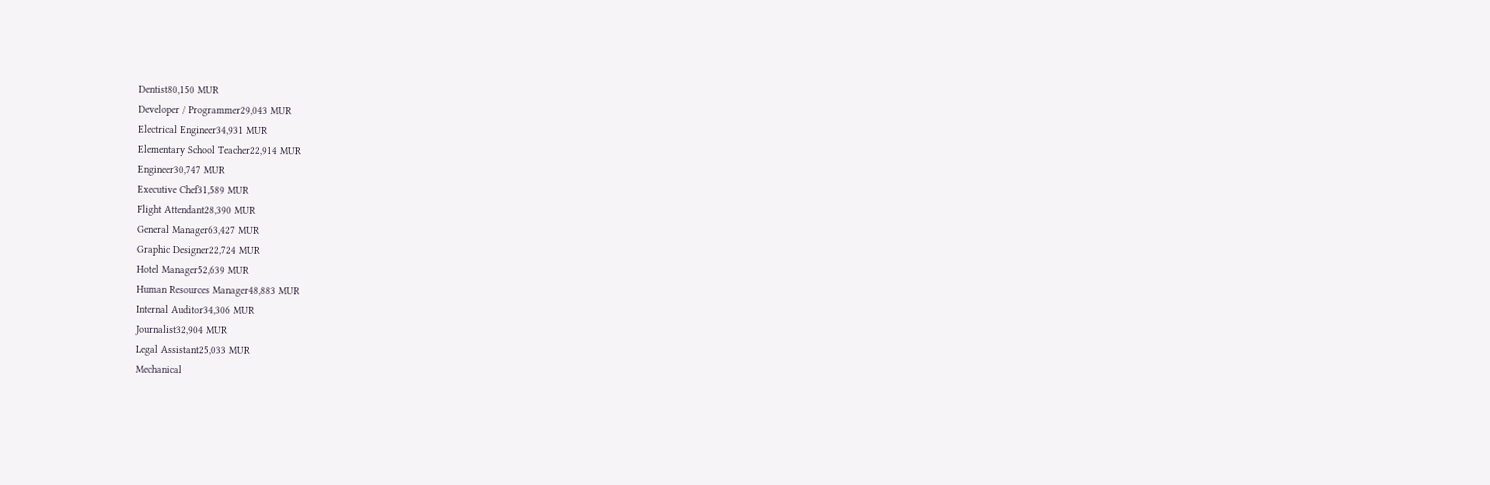Dentist80,150 MUR
Developer / Programmer29,043 MUR
Electrical Engineer34,931 MUR
Elementary School Teacher22,914 MUR
Engineer30,747 MUR
Executive Chef31,589 MUR
Flight Attendant28,390 MUR
General Manager63,427 MUR
Graphic Designer22,724 MUR
Hotel Manager52,639 MUR
Human Resources Manager48,883 MUR
Internal Auditor34,306 MUR
Journalist32,904 MUR
Legal Assistant25,033 MUR
Mechanical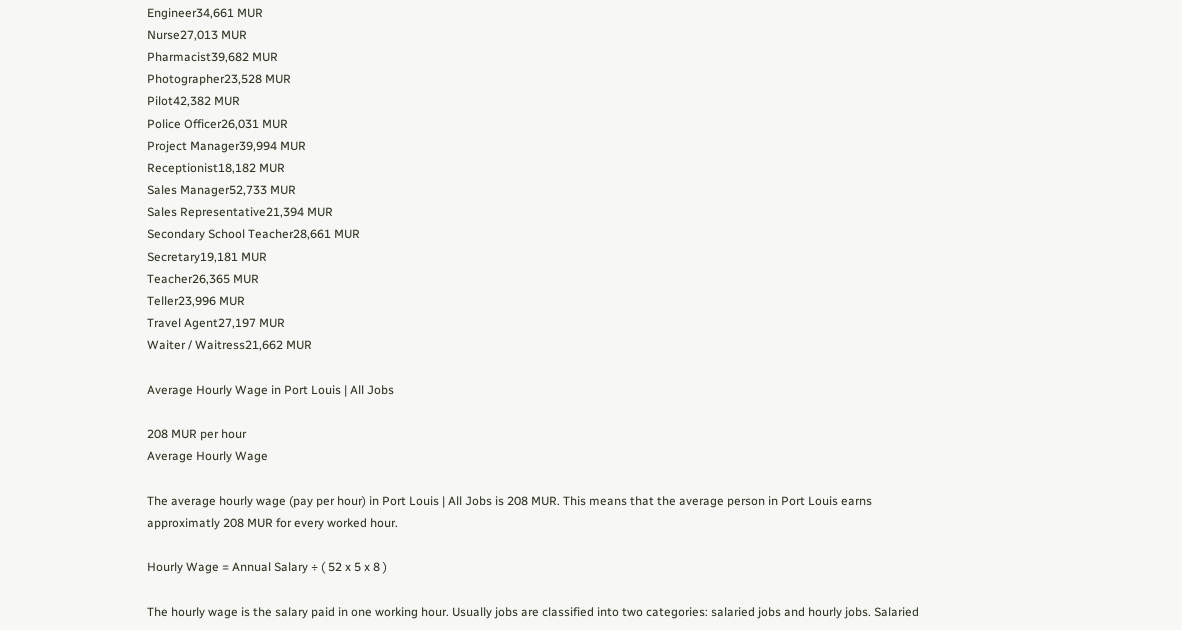Engineer34,661 MUR
Nurse27,013 MUR
Pharmacist39,682 MUR
Photographer23,528 MUR
Pilot42,382 MUR
Police Officer26,031 MUR
Project Manager39,994 MUR
Receptionist18,182 MUR
Sales Manager52,733 MUR
Sales Representative21,394 MUR
Secondary School Teacher28,661 MUR
Secretary19,181 MUR
Teacher26,365 MUR
Teller23,996 MUR
Travel Agent27,197 MUR
Waiter / Waitress21,662 MUR

Average Hourly Wage in Port Louis | All Jobs

208 MUR per hour
Average Hourly Wage

The average hourly wage (pay per hour) in Port Louis | All Jobs is 208 MUR. This means that the average person in Port Louis earns approximatly 208 MUR for every worked hour.

Hourly Wage = Annual Salary ÷ ( 52 x 5 x 8 )

The hourly wage is the salary paid in one working hour. Usually jobs are classified into two categories: salaried jobs and hourly jobs. Salaried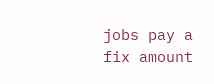jobs pay a fix amount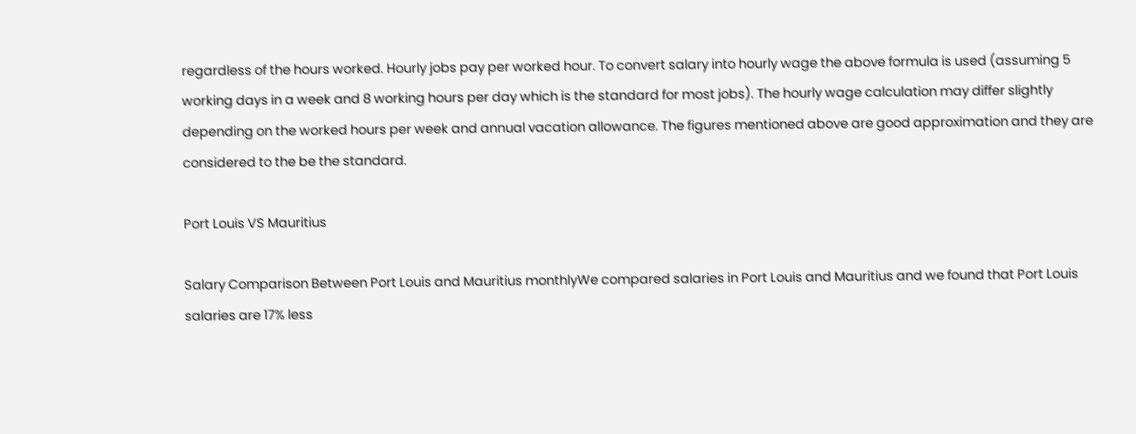regardless of the hours worked. Hourly jobs pay per worked hour. To convert salary into hourly wage the above formula is used (assuming 5 working days in a week and 8 working hours per day which is the standard for most jobs). The hourly wage calculation may differ slightly depending on the worked hours per week and annual vacation allowance. The figures mentioned above are good approximation and they are considered to the be the standard.

Port Louis VS Mauritius

Salary Comparison Between Port Louis and Mauritius monthlyWe compared salaries in Port Louis and Mauritius and we found that Port Louis salaries are 17% less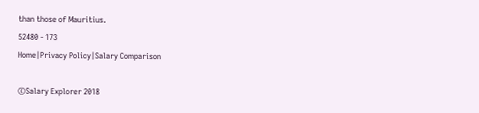than those of Mauritius.
52480 - 173
Home|Privacy Policy|Salary Comparison

©Salary Explorer 2018